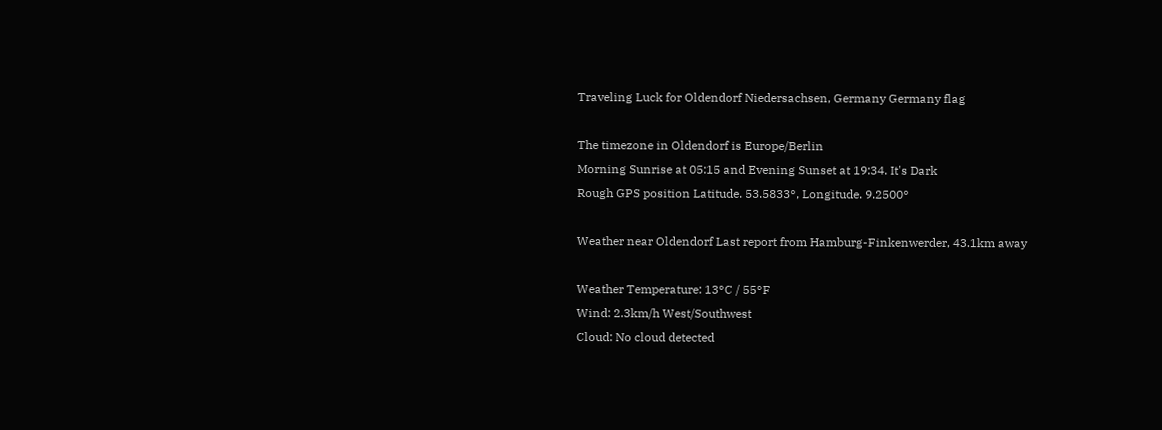Traveling Luck for Oldendorf Niedersachsen, Germany Germany flag

The timezone in Oldendorf is Europe/Berlin
Morning Sunrise at 05:15 and Evening Sunset at 19:34. It's Dark
Rough GPS position Latitude. 53.5833°, Longitude. 9.2500°

Weather near Oldendorf Last report from Hamburg-Finkenwerder, 43.1km away

Weather Temperature: 13°C / 55°F
Wind: 2.3km/h West/Southwest
Cloud: No cloud detected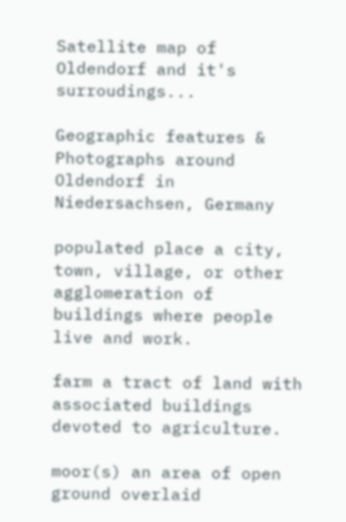Satellite map of Oldendorf and it's surroudings...

Geographic features & Photographs around Oldendorf in Niedersachsen, Germany

populated place a city, town, village, or other agglomeration of buildings where people live and work.

farm a tract of land with associated buildings devoted to agriculture.

moor(s) an area of open ground overlaid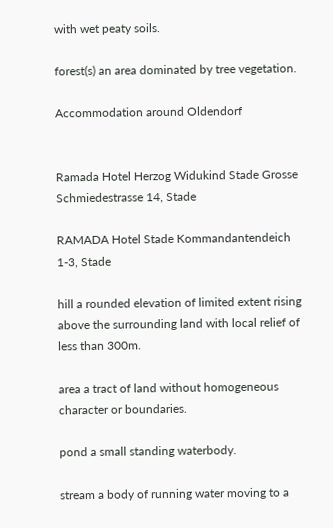with wet peaty soils.

forest(s) an area dominated by tree vegetation.

Accommodation around Oldendorf


Ramada Hotel Herzog Widukind Stade Grosse Schmiedestrasse 14, Stade

RAMADA Hotel Stade Kommandantendeich 1-3, Stade

hill a rounded elevation of limited extent rising above the surrounding land with local relief of less than 300m.

area a tract of land without homogeneous character or boundaries.

pond a small standing waterbody.

stream a body of running water moving to a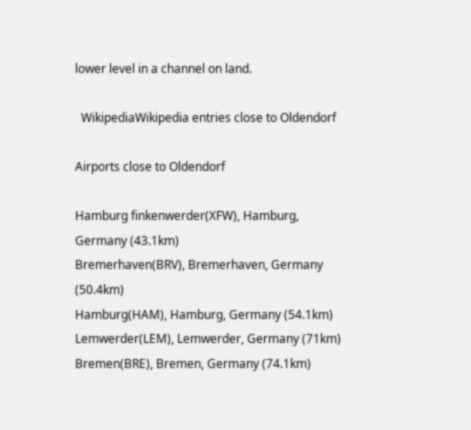lower level in a channel on land.

  WikipediaWikipedia entries close to Oldendorf

Airports close to Oldendorf

Hamburg finkenwerder(XFW), Hamburg, Germany (43.1km)
Bremerhaven(BRV), Bremerhaven, Germany (50.4km)
Hamburg(HAM), Hamburg, Germany (54.1km)
Lemwerder(LEM), Lemwerder, Germany (71km)
Bremen(BRE), Bremen, Germany (74.1km)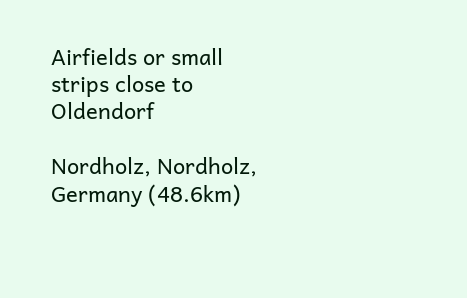Airfields or small strips close to Oldendorf

Nordholz, Nordholz, Germany (48.6km)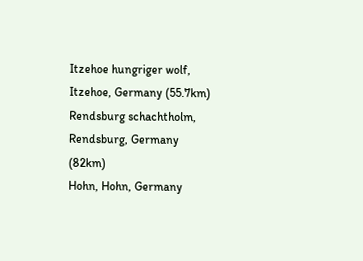Itzehoe hungriger wolf, Itzehoe, Germany (55.7km)
Rendsburg schachtholm, Rendsburg, Germany (82km)
Hohn, Hohn, Germany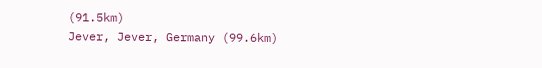(91.5km)
Jever, Jever, Germany (99.6km)